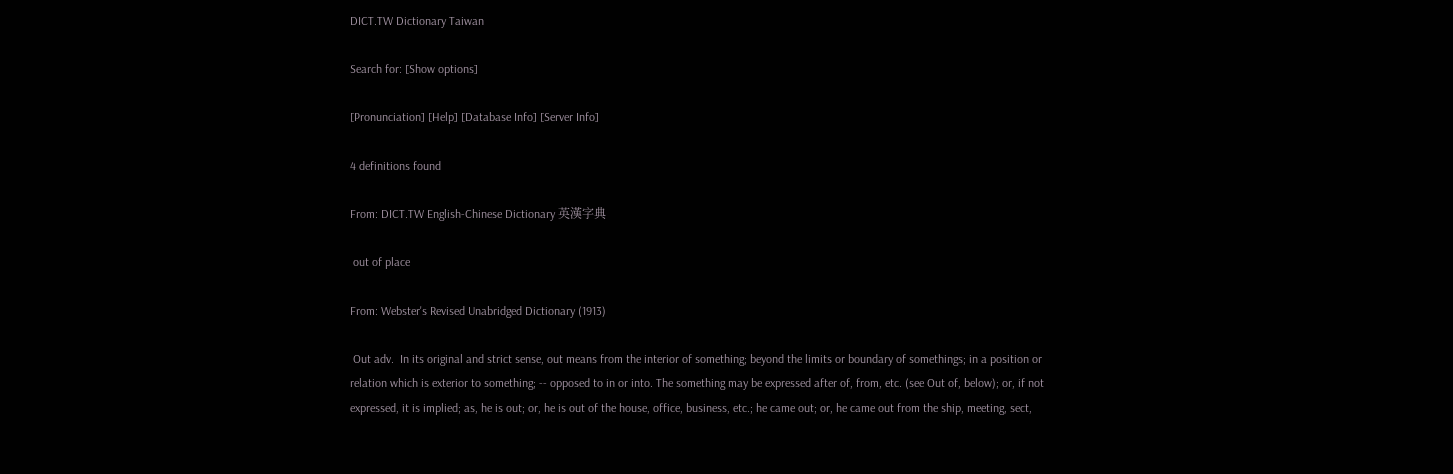DICT.TW Dictionary Taiwan

Search for: [Show options]

[Pronunciation] [Help] [Database Info] [Server Info]

4 definitions found

From: DICT.TW English-Chinese Dictionary 英漢字典

 out of place

From: Webster's Revised Unabridged Dictionary (1913)

 Out adv.  In its original and strict sense, out means from the interior of something; beyond the limits or boundary of somethings; in a position or relation which is exterior to something; -- opposed to in or into. The something may be expressed after of, from, etc. (see Out of, below); or, if not expressed, it is implied; as, he is out; or, he is out of the house, office, business, etc.; he came out; or, he came out from the ship, meeting, sect,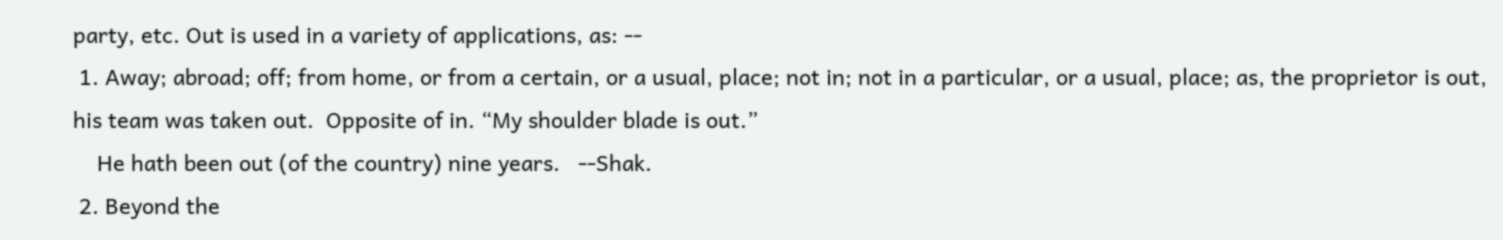party, etc. Out is used in a variety of applications, as: --
 1. Away; abroad; off; from home, or from a certain, or a usual, place; not in; not in a particular, or a usual, place; as, the proprietor is out, his team was taken out.  Opposite of in. “My shoulder blade is out.”
    He hath been out (of the country) nine years.   --Shak.
 2. Beyond the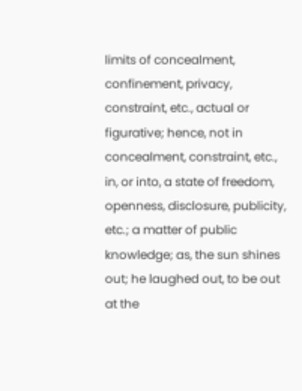limits of concealment, confinement, privacy, constraint, etc., actual or figurative; hence, not in concealment, constraint, etc., in, or into, a state of freedom, openness, disclosure, publicity, etc.; a matter of public knowledge; as, the sun shines out; he laughed out, to be out at the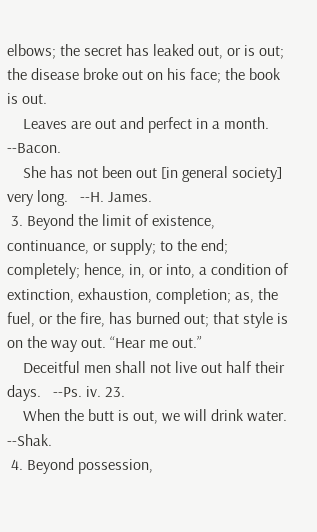elbows; the secret has leaked out, or is out; the disease broke out on his face; the book is out.
    Leaves are out and perfect in a month.   --Bacon.
    She has not been out [in general society] very long.   --H. James.
 3. Beyond the limit of existence, continuance, or supply; to the end; completely; hence, in, or into, a condition of extinction, exhaustion, completion; as, the fuel, or the fire, has burned out; that style is on the way out. “Hear me out.”
    Deceitful men shall not live out half their days.   --Ps. iv. 23.
    When the butt is out, we will drink water.   --Shak.
 4. Beyond possession,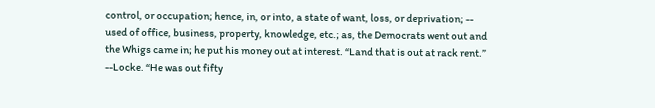control, or occupation; hence, in, or into, a state of want, loss, or deprivation; -- used of office, business, property, knowledge, etc.; as, the Democrats went out and the Whigs came in; he put his money out at interest. “Land that is out at rack rent.” --Locke. “He was out fifty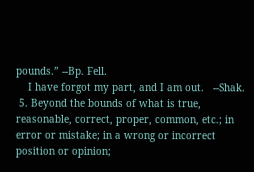pounds.” --Bp. Fell.
    I have forgot my part, and I am out.   --Shak.
 5. Beyond the bounds of what is true, reasonable, correct, proper, common, etc.; in error or mistake; in a wrong or incorrect position or opinion;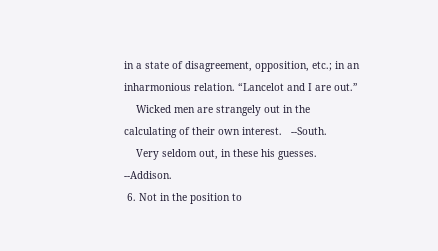in a state of disagreement, opposition, etc.; in an inharmonious relation. “Lancelot and I are out.”
    Wicked men are strangely out in the calculating of their own interest.   --South.
    Very seldom out, in these his guesses.   --Addison.
 6. Not in the position to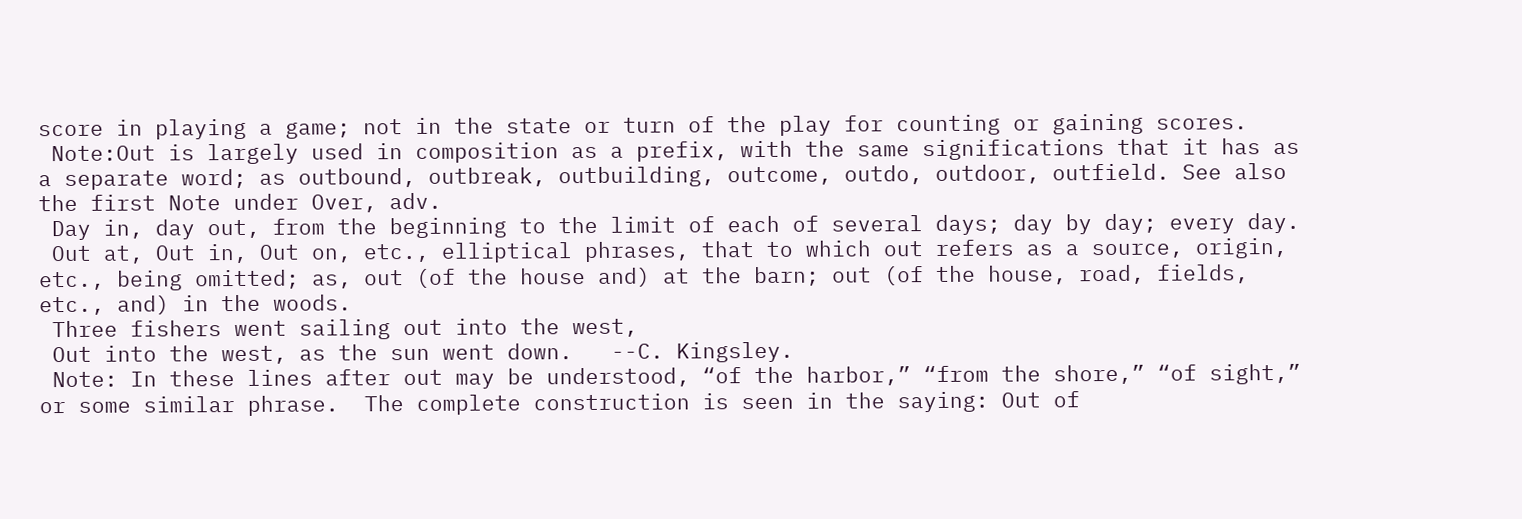score in playing a game; not in the state or turn of the play for counting or gaining scores.
 Note:Out is largely used in composition as a prefix, with the same significations that it has as a separate word; as outbound, outbreak, outbuilding, outcome, outdo, outdoor, outfield. See also the first Note under Over, adv.
 Day in, day out, from the beginning to the limit of each of several days; day by day; every day.
 Out at, Out in, Out on, etc., elliptical phrases, that to which out refers as a source, origin, etc., being omitted; as, out (of the house and) at the barn; out (of the house, road, fields, etc., and) in the woods.
 Three fishers went sailing out into the west,
 Out into the west, as the sun went down.   --C. Kingsley.
 Note: In these lines after out may be understood, “of the harbor,” “from the shore,” “of sight,” or some similar phrase.  The complete construction is seen in the saying: Out of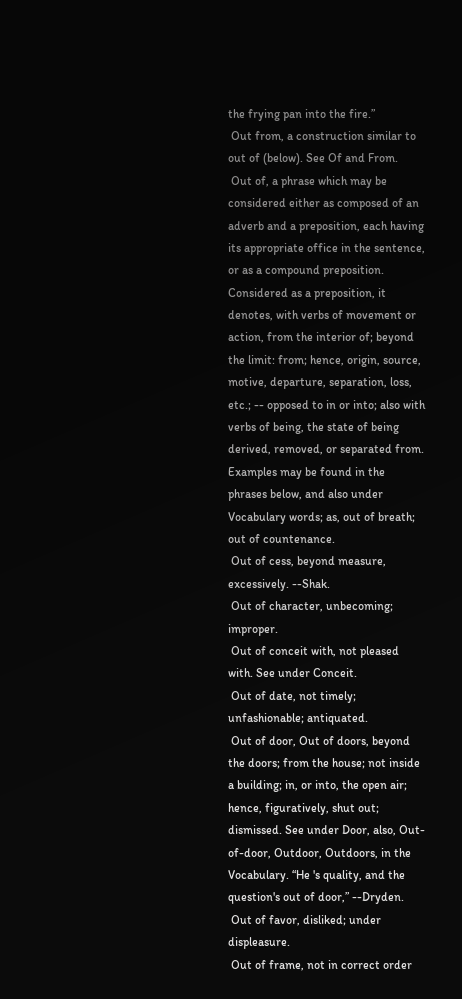the frying pan into the fire.”
 Out from, a construction similar to out of (below). See Of and From.
 Out of, a phrase which may be considered either as composed of an adverb and a preposition, each having its appropriate office in the sentence, or as a compound preposition.  Considered as a preposition, it denotes, with verbs of movement or action, from the interior of; beyond the limit: from; hence, origin, source, motive, departure, separation, loss, etc.; -- opposed to in or into; also with verbs of being, the state of being derived, removed, or separated from. Examples may be found in the phrases below, and also under Vocabulary words; as, out of breath; out of countenance.
 Out of cess, beyond measure, excessively. --Shak.
 Out of character, unbecoming; improper.
 Out of conceit with, not pleased with. See under Conceit.
 Out of date, not timely; unfashionable; antiquated.
 Out of door, Out of doors, beyond the doors; from the house; not inside a building; in, or into, the open air; hence, figuratively, shut out; dismissed. See under Door, also, Out-of-door, Outdoor, Outdoors, in the Vocabulary. “He 's quality, and the question's out of door,” --Dryden.
 Out of favor, disliked; under displeasure.
 Out of frame, not in correct order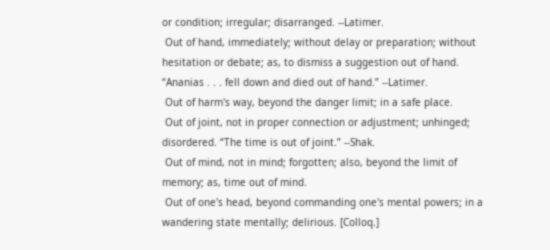or condition; irregular; disarranged. --Latimer.
 Out of hand, immediately; without delay or preparation; without hesitation or debate; as, to dismiss a suggestion out of hand. “Ananias . . . fell down and died out of hand.” --Latimer.
 Out of harm's way, beyond the danger limit; in a safe place.
 Out of joint, not in proper connection or adjustment; unhinged; disordered. “The time is out of joint.” --Shak.
 Out of mind, not in mind; forgotten; also, beyond the limit of memory; as, time out of mind.
 Out of one's head, beyond commanding one's mental powers; in a wandering state mentally; delirious. [Colloq.]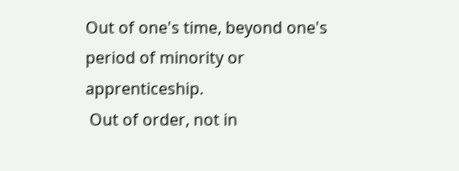Out of one's time, beyond one's period of minority or apprenticeship.
 Out of order, not in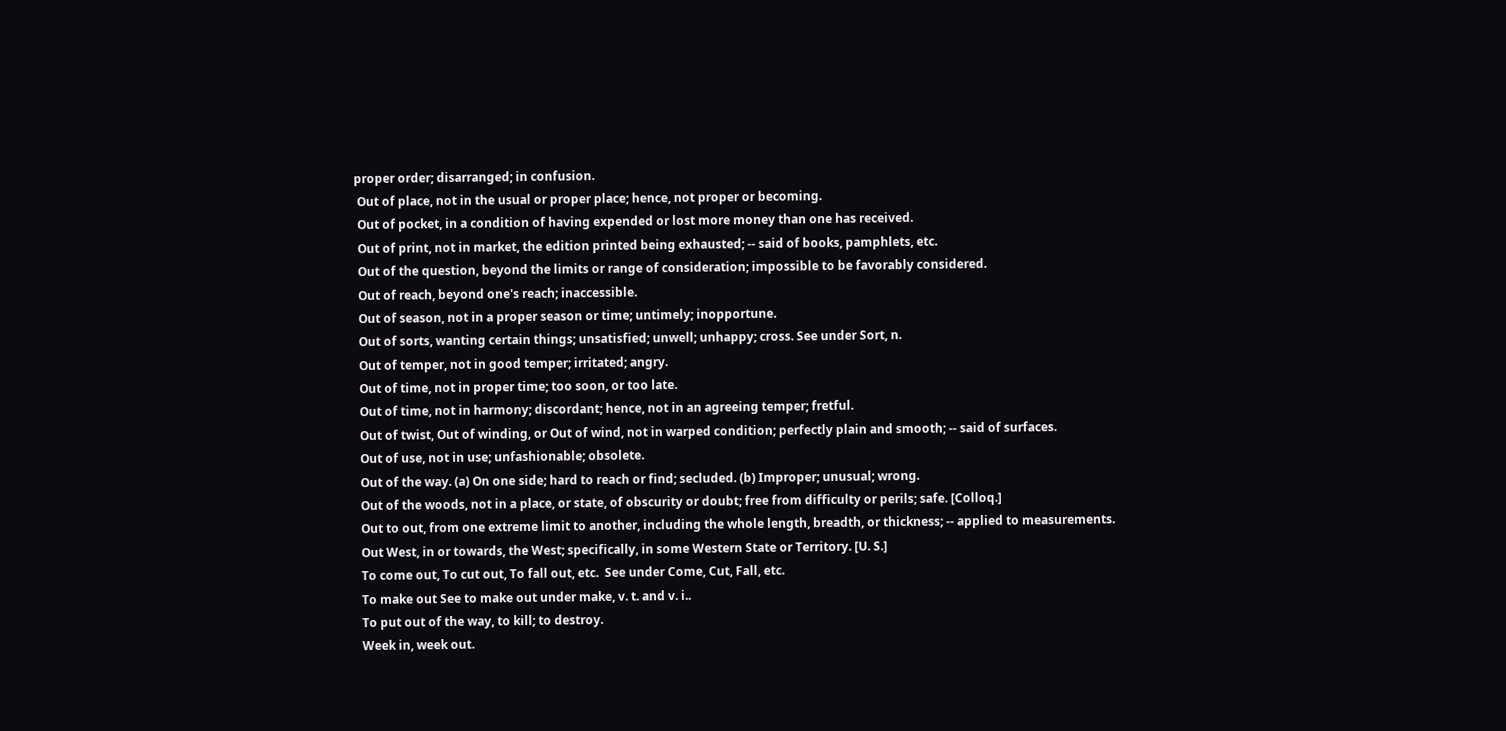proper order; disarranged; in confusion.
 Out of place, not in the usual or proper place; hence, not proper or becoming.
 Out of pocket, in a condition of having expended or lost more money than one has received.
 Out of print, not in market, the edition printed being exhausted; -- said of books, pamphlets, etc.
 Out of the question, beyond the limits or range of consideration; impossible to be favorably considered.
 Out of reach, beyond one's reach; inaccessible.
 Out of season, not in a proper season or time; untimely; inopportune.
 Out of sorts, wanting certain things; unsatisfied; unwell; unhappy; cross. See under Sort, n.
 Out of temper, not in good temper; irritated; angry.
 Out of time, not in proper time; too soon, or too late.
 Out of time, not in harmony; discordant; hence, not in an agreeing temper; fretful.
 Out of twist, Out of winding, or Out of wind, not in warped condition; perfectly plain and smooth; -- said of surfaces.
 Out of use, not in use; unfashionable; obsolete.
 Out of the way. (a) On one side; hard to reach or find; secluded. (b) Improper; unusual; wrong.
 Out of the woods, not in a place, or state, of obscurity or doubt; free from difficulty or perils; safe. [Colloq.]
 Out to out, from one extreme limit to another, including the whole length, breadth, or thickness; -- applied to measurements.
 Out West, in or towards, the West; specifically, in some Western State or Territory. [U. S.]
 To come out, To cut out, To fall out, etc.  See under Come, Cut, Fall, etc.
 To make out See to make out under make, v. t. and v. i..
 To put out of the way, to kill; to destroy.
 Week in, week out.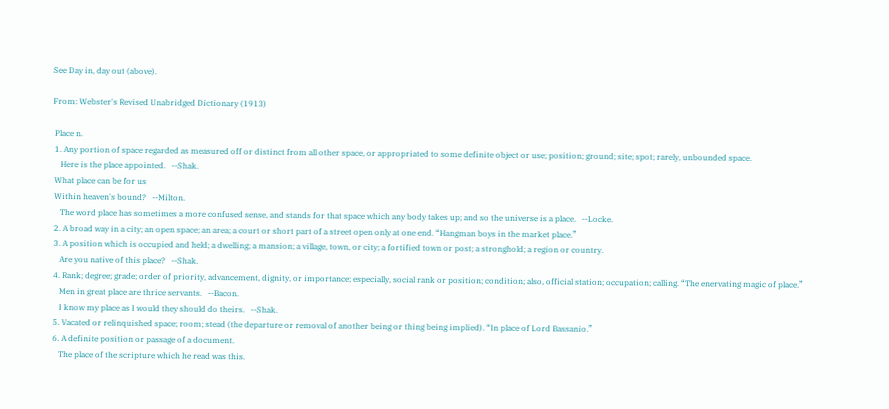See Day in, day out (above).

From: Webster's Revised Unabridged Dictionary (1913)

 Place n.
 1. Any portion of space regarded as measured off or distinct from all other space, or appropriated to some definite object or use; position; ground; site; spot; rarely, unbounded space.
    Here is the place appointed.   --Shak.
 What place can be for us
 Within heaven's bound?   --Milton.
    The word place has sometimes a more confused sense, and stands for that space which any body takes up; and so the universe is a place.   --Locke.
 2. A broad way in a city; an open space; an area; a court or short part of a street open only at one end. “Hangman boys in the market place.”
 3. A position which is occupied and held; a dwelling; a mansion; a village, town, or city; a fortified town or post; a stronghold; a region or country.
    Are you native of this place?   --Shak.
 4. Rank; degree; grade; order of priority, advancement, dignity, or importance; especially, social rank or position; condition; also, official station; occupation; calling. “The enervating magic of place.”
    Men in great place are thrice servants.   --Bacon.
    I know my place as I would they should do theirs.   --Shak.
 5. Vacated or relinquished space; room; stead (the departure or removal of another being or thing being implied). “In place of Lord Bassanio.”
 6. A definite position or passage of a document.
    The place of the scripture which he read was this.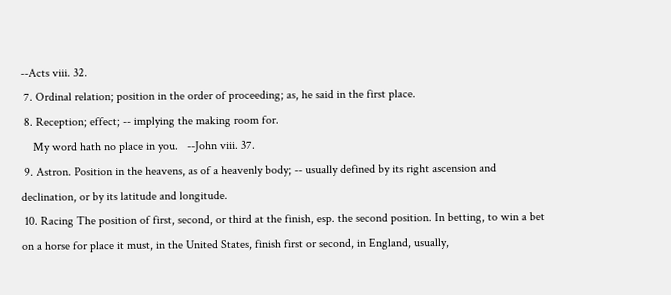--Acts viii. 32.
 7. Ordinal relation; position in the order of proceeding; as, he said in the first place.
 8. Reception; effect; -- implying the making room for.
    My word hath no place in you.   --John viii. 37.
 9. Astron. Position in the heavens, as of a heavenly body; -- usually defined by its right ascension and declination, or by its latitude and longitude.
 10. Racing The position of first, second, or third at the finish, esp. the second position. In betting, to win a bet on a horse for place it must, in the United States, finish first or second, in England, usually,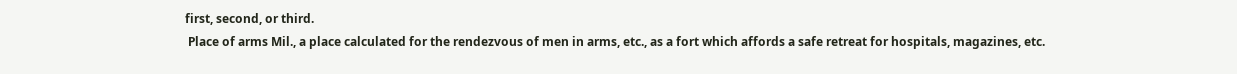first, second, or third.
 Place of arms Mil., a place calculated for the rendezvous of men in arms, etc., as a fort which affords a safe retreat for hospitals, magazines, etc.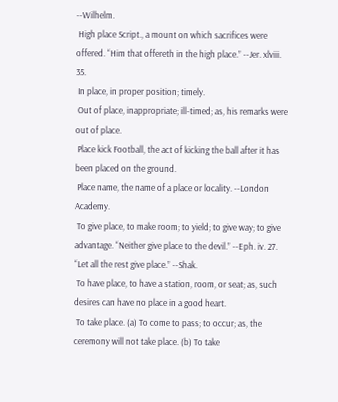--Wilhelm.
 High place Script., a mount on which sacrifices were offered. “Him that offereth in the high place.” --Jer. xlviii. 35.
 In place, in proper position; timely.
 Out of place, inappropriate; ill-timed; as, his remarks were out of place.
 Place kick Football, the act of kicking the ball after it has been placed on the ground.
 Place name, the name of a place or locality. --London Academy.
 To give place, to make room; to yield; to give way; to give advantage. “Neither give place to the devil.” --Eph. iv. 27. “Let all the rest give place.” --Shak.
 To have place, to have a station, room, or seat; as, such desires can have no place in a good heart.
 To take place. (a) To come to pass; to occur; as, the ceremony will not take place. (b) To take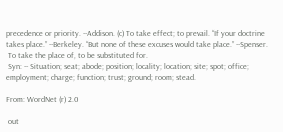precedence or priority. --Addison. (c) To take effect; to prevail. “If your doctrine takes place.” --Berkeley. “But none of these excuses would take place.” --Spenser.
 To take the place of, to be substituted for.
 Syn: -- Situation; seat; abode; position; locality; location; site; spot; office; employment; charge; function; trust; ground; room; stead.

From: WordNet (r) 2.0

 out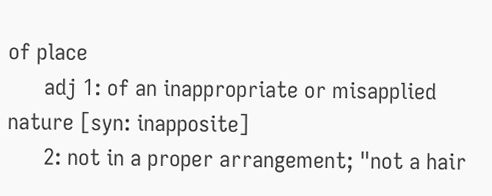of place
      adj 1: of an inappropriate or misapplied nature [syn: inapposite]
      2: not in a proper arrangement; "not a hair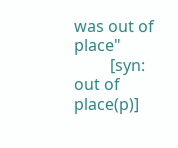was out of place"
         [syn: out of place(p)]